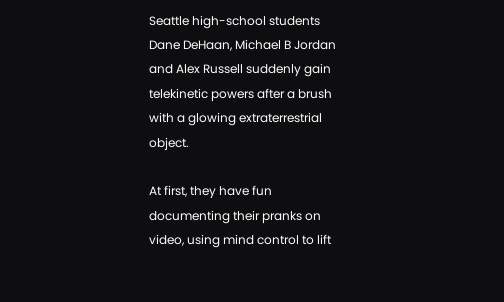Seattle high-school students Dane DeHaan, Michael B Jordan and Alex Russell suddenly gain telekinetic powers after a brush with a glowing extraterrestrial object.

At first, they have fun documenting their pranks on video, using mind control to lift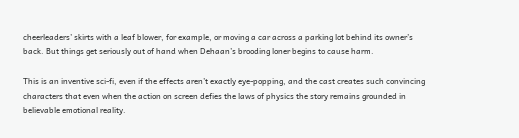cheerleaders’ skirts with a leaf blower, for example, or moving a car across a parking lot behind its owner’s back. But things get seriously out of hand when Dehaan’s brooding loner begins to cause harm.

This is an inventive sci-fi, even if the effects aren’t exactly eye-popping, and the cast creates such convincing characters that even when the action on screen defies the laws of physics the story remains grounded in believable emotional reality.